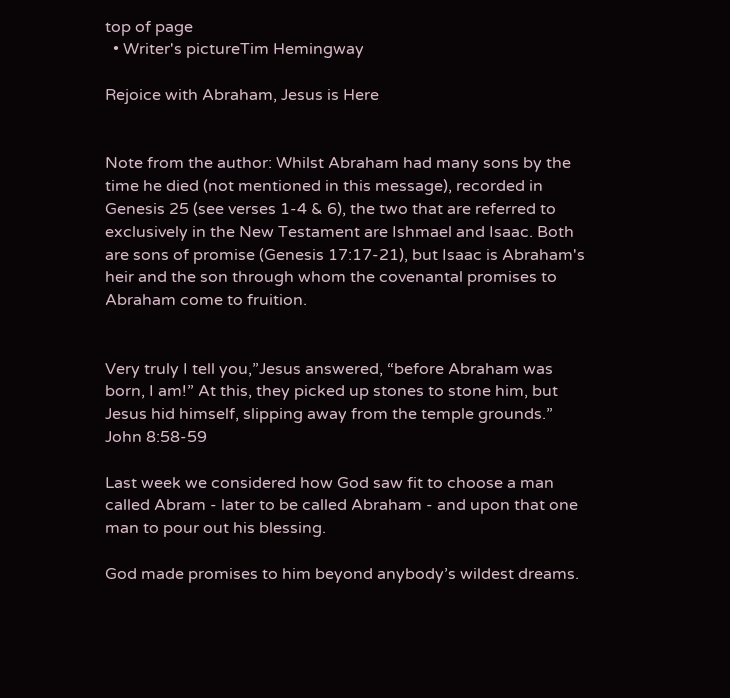top of page
  • Writer's pictureTim Hemingway

Rejoice with Abraham, Jesus is Here


Note from the author: Whilst Abraham had many sons by the time he died (not mentioned in this message), recorded in Genesis 25 (see verses 1-4 & 6), the two that are referred to exclusively in the New Testament are Ishmael and Isaac. Both are sons of promise (Genesis 17:17-21), but Isaac is Abraham's heir and the son through whom the covenantal promises to Abraham come to fruition.


Very truly I tell you,”Jesus answered, “before Abraham was born, I am!” At this, they picked up stones to stone him, but Jesus hid himself, slipping away from the temple grounds.” John 8:58-59

Last week we considered how God saw fit to choose a man called Abram - later to be called Abraham - and upon that one man to pour out his blessing.

God made promises to him beyond anybody’s wildest dreams.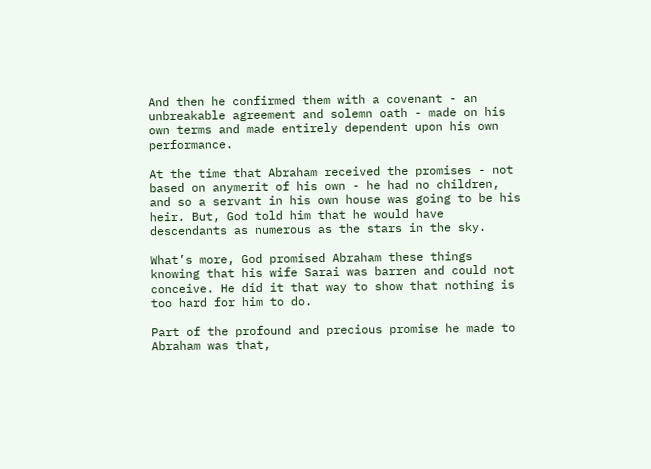And then he confirmed them with a covenant - an unbreakable agreement and solemn oath - made on his own terms and made entirely dependent upon his own performance.

At the time that Abraham received the promises - not based on anymerit of his own - he had no children, and so a servant in his own house was going to be his heir. But, God told him that he would have descendants as numerous as the stars in the sky.

What’s more, God promised Abraham these things knowing that his wife Sarai was barren and could not conceive. He did it that way to show that nothing is too hard for him to do.

Part of the profound and precious promise he made to Abraham was that,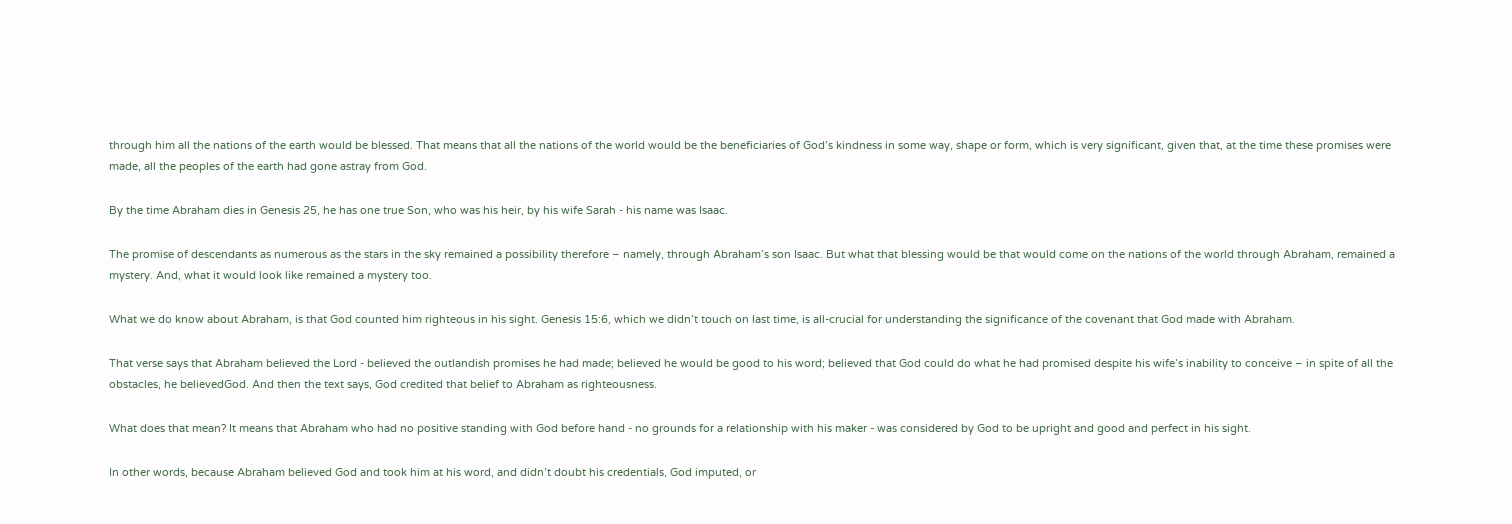through him all the nations of the earth would be blessed. That means that all the nations of the world would be the beneficiaries of God’s kindness in some way, shape or form, which is very significant, given that, at the time these promises were made, all the peoples of the earth had gone astray from God.

By the time Abraham dies in Genesis 25, he has one true Son, who was his heir, by his wife Sarah - his name was Isaac.

The promise of descendants as numerous as the stars in the sky remained a possibility therefore – namely, through Abraham’s son Isaac. But what that blessing would be that would come on the nations of the world through Abraham, remained a mystery. And, what it would look like remained a mystery too.

What we do know about Abraham, is that God counted him righteous in his sight. Genesis 15:6, which we didn’t touch on last time, is all-crucial for understanding the significance of the covenant that God made with Abraham.

That verse says that Abraham believed the Lord - believed the outlandish promises he had made; believed he would be good to his word; believed that God could do what he had promised despite his wife’s inability to conceive – in spite of all the obstacles, he believedGod. And then the text says, God credited that belief to Abraham as righteousness.

What does that mean? It means that Abraham who had no positive standing with God before hand - no grounds for a relationship with his maker - was considered by God to be upright and good and perfect in his sight.

In other words, because Abraham believed God and took him at his word, and didn’t doubt his credentials, God imputed, or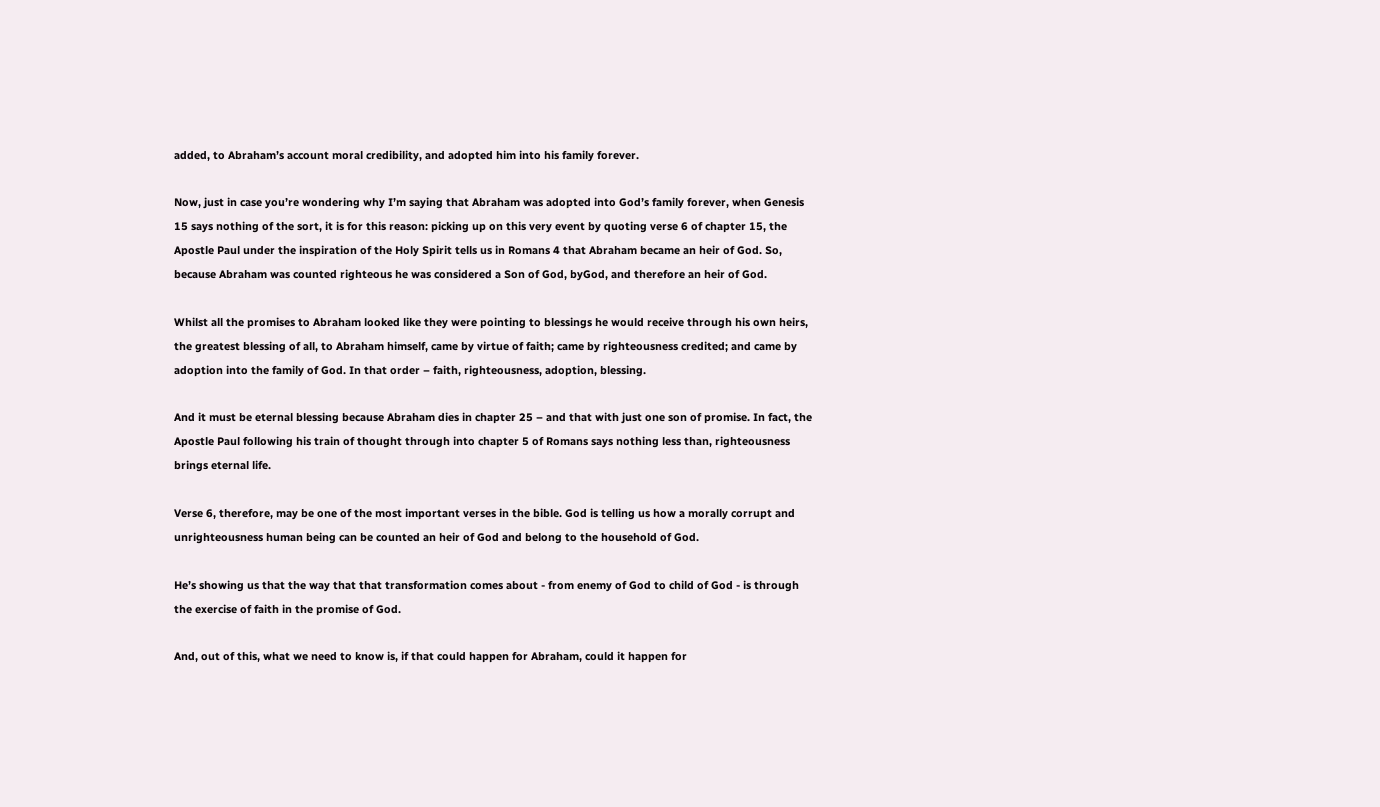added, to Abraham’s account moral credibility, and adopted him into his family forever.

Now, just in case you’re wondering why I’m saying that Abraham was adopted into God’s family forever, when Genesis 15 says nothing of the sort, it is for this reason: picking up on this very event by quoting verse 6 of chapter 15, the Apostle Paul under the inspiration of the Holy Spirit tells us in Romans 4 that Abraham became an heir of God. So, because Abraham was counted righteous he was considered a Son of God, byGod, and therefore an heir of God.

Whilst all the promises to Abraham looked like they were pointing to blessings he would receive through his own heirs, the greatest blessing of all, to Abraham himself, came by virtue of faith; came by righteousness credited; and came by adoption into the family of God. In that order – faith, righteousness, adoption, blessing.

And it must be eternal blessing because Abraham dies in chapter 25 – and that with just one son of promise. In fact, the Apostle Paul following his train of thought through into chapter 5 of Romans says nothing less than, righteousness brings eternal life.

Verse 6, therefore, may be one of the most important verses in the bible. God is telling us how a morally corrupt and unrighteousness human being can be counted an heir of God and belong to the household of God.

He’s showing us that the way that that transformation comes about - from enemy of God to child of God - is through the exercise of faith in the promise of God.

And, out of this, what we need to know is, if that could happen for Abraham, could it happen for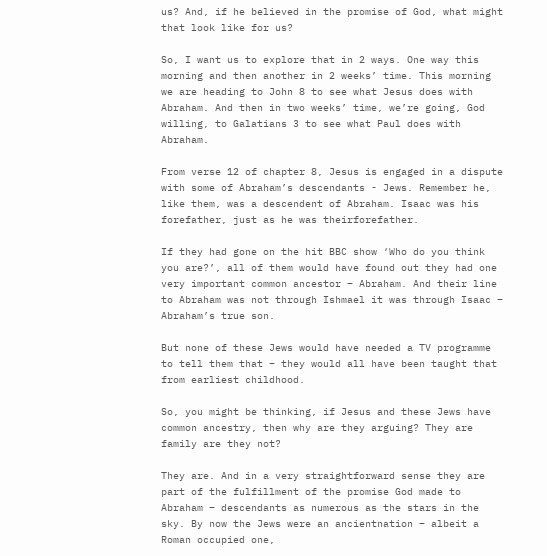us? And, if he believed in the promise of God, what might that look like for us?

So, I want us to explore that in 2 ways. One way this morning and then another in 2 weeks’ time. This morning we are heading to John 8 to see what Jesus does with Abraham. And then in two weeks’ time, we’re going, God willing, to Galatians 3 to see what Paul does with Abraham.

From verse 12 of chapter 8, Jesus is engaged in a dispute with some of Abraham’s descendants - Jews. Remember he, like them, was a descendent of Abraham. Isaac was his forefather, just as he was theirforefather.

If they had gone on the hit BBC show ‘Who do you think you are?’, all of them would have found out they had one very important common ancestor – Abraham. And their line to Abraham was not through Ishmael it was through Isaac – Abraham’s true son.

But none of these Jews would have needed a TV programme to tell them that – they would all have been taught that from earliest childhood.

So, you might be thinking, if Jesus and these Jews have common ancestry, then why are they arguing? They are family are they not?

They are. And in a very straightforward sense they are part of the fulfillment of the promise God made to Abraham – descendants as numerous as the stars in the sky. By now the Jews were an ancientnation – albeit a Roman occupied one,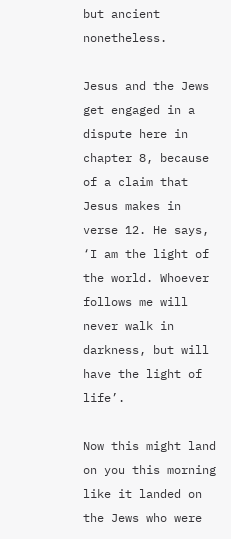but ancient nonetheless.

Jesus and the Jews get engaged in a dispute here in chapter 8, because of a claim that Jesus makes in verse 12. He says, ‘I am the light of the world. Whoever follows me will never walk in darkness, but will have the light of life’.

Now this might land on you this morning like it landed on the Jews who were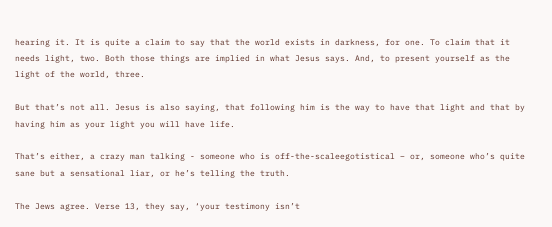hearing it. It is quite a claim to say that the world exists in darkness, for one. To claim that it needs light, two. Both those things are implied in what Jesus says. And, to present yourself as the light of the world, three.

But that’s not all. Jesus is also saying, that following him is the way to have that light and that by having him as your light you will have life.

That’s either, a crazy man talking - someone who is off-the-scaleegotistical – or, someone who’s quite sane but a sensational liar, or he’s telling the truth.

The Jews agree. Verse 13, they say, ‘your testimony isn’t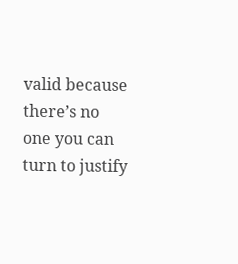valid because there’s no one you can turn to justify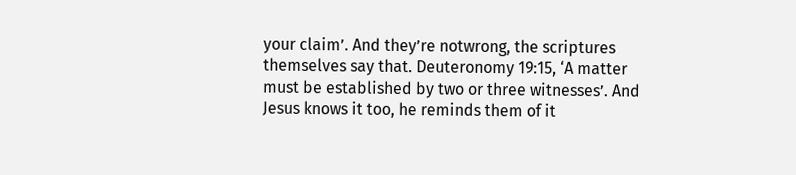your claim’. And they’re notwrong, the scriptures themselves say that. Deuteronomy 19:15, ‘A matter must be established by two or three witnesses’. And Jesus knows it too, he reminds them of it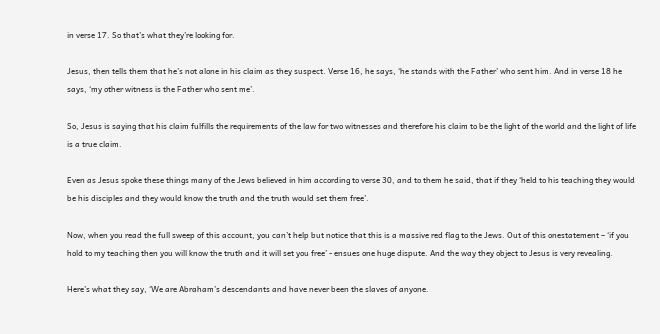in verse 17. So that’s what they’re looking for.

Jesus, then tells them that he’s not alone in his claim as they suspect. Verse 16, he says, ‘he stands with the Father’ who sent him. And in verse 18 he says, ‘my other witness is the Father who sent me’.

So, Jesus is saying that his claim fulfills the requirements of the law for two witnesses and therefore his claim to be the light of the world and the light of life is a true claim.

Even as Jesus spoke these things many of the Jews believed in him according to verse 30, and to them he said, that if they ‘held to his teaching they would be his disciples and they would know the truth and the truth would set them free’.

Now, when you read the full sweep of this account, you can’t help but notice that this is a massive red flag to the Jews. Out of this onestatement – ‘if you hold to my teaching then you will know the truth and it will set you free’ - ensues one huge dispute. And the way they object to Jesus is very revealing.

Here’s what they say, ‘We are Abraham’s descendants and have never been the slaves of anyone.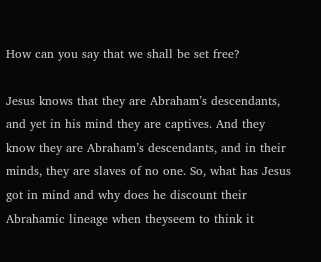How can you say that we shall be set free?

Jesus knows that they are Abraham’s descendants, and yet in his mind they are captives. And they know they are Abraham’s descendants, and in their minds, they are slaves of no one. So, what has Jesus got in mind and why does he discount their Abrahamic lineage when theyseem to think it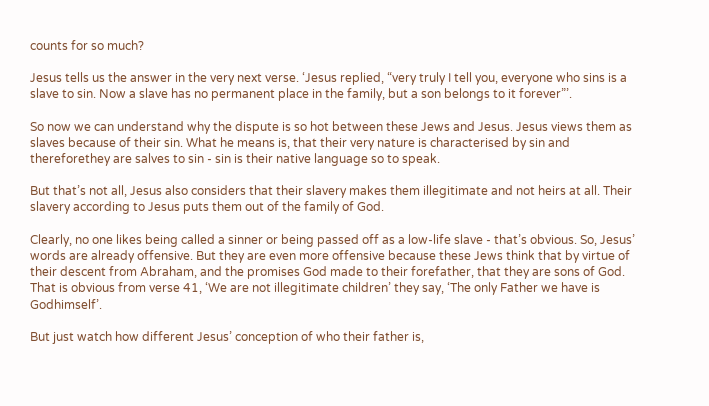counts for so much?

Jesus tells us the answer in the very next verse. ‘Jesus replied, “very truly I tell you, everyone who sins is a slave to sin. Now a slave has no permanent place in the family, but a son belongs to it forever”’.

So now we can understand why the dispute is so hot between these Jews and Jesus. Jesus views them as slaves because of their sin. What he means is, that their very nature is characterised by sin and thereforethey are salves to sin - sin is their native language so to speak.

But that’s not all, Jesus also considers that their slavery makes them illegitimate and not heirs at all. Their slavery according to Jesus puts them out of the family of God.

Clearly, no one likes being called a sinner or being passed off as a low-life slave - that’s obvious. So, Jesus’ words are already offensive. But they are even more offensive because these Jews think that by virtue of their descent from Abraham, and the promises God made to their forefather, that they are sons of God. That is obvious from verse 41, ‘We are not illegitimate children’ they say, ‘The only Father we have is Godhimself’.

But just watch how different Jesus’ conception of who their father is,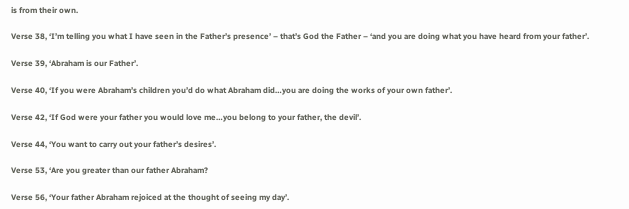is from their own.

Verse 38, ‘I’m telling you what I have seen in the Father’s presence’ – that’s God the Father – ‘and you are doing what you have heard from your father’.

Verse 39, ‘Abraham is our Father’.

Verse 40, ‘If you were Abraham’s children you’d do what Abraham did…you are doing the works of your own father’.

Verse 42, ‘If God were your father you would love me…you belong to your father, the devil’.

Verse 44, ‘You want to carry out your father’s desires’.

Verse 53, ‘Are you greater than our father Abraham?

Verse 56, ‘Your father Abraham rejoiced at the thought of seeing my day’.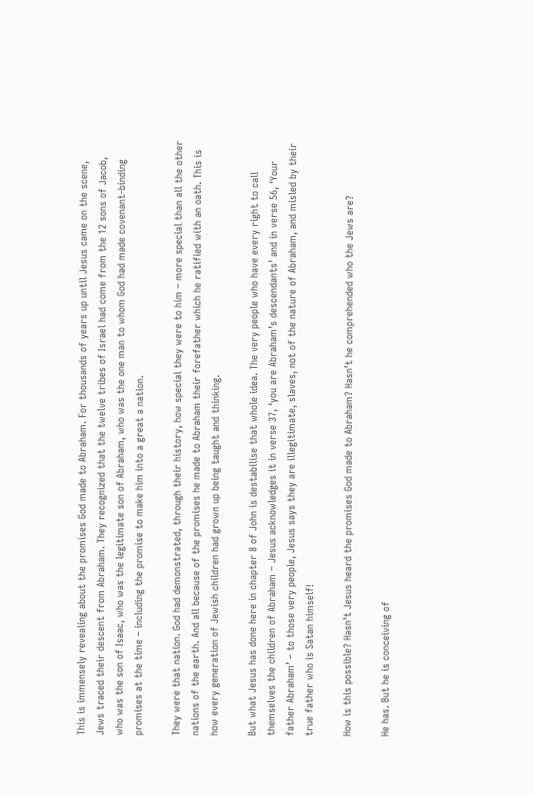This is immensely revealing about the promises God made to Abraham. For thousands of years up until Jesus came on the scene, Jews traced their descent from Abraham. They recognized that the twelve tribes of Israel had come from the 12 sons of Jacob, who was the son of Isaac, who was the legitimate son of Abraham, who was the one man to whom God had made covenant-binding promises at the time – including the promise to make him into a great a nation.

They were that nation. God had demonstrated, through their history, how special they were to him – more special than all the other nations of the earth. And all because of the promises he made to Abraham their forefather which he ratified with an oath. This is how every generation of Jewish children had grown up being taught and thinking.

But what Jesus has done here in chapter 8 of John is destabilise that whole idea. The very people who have every right to call themselves the children of Abraham – Jesus acknowledges it in verse 37, ‘you are Abraham’s descendants’ and in verse 56, ‘Your father Abraham’ – to those very people, Jesus says they are illegitimate, slaves, not of the nature of Abraham, and misled by their true father who is Satan himself!

How is this possible? Hasn’t Jesus heard the promises God made to Abraham? Hasn’t he comprehended who the Jews are?

He has. But he is conceiving of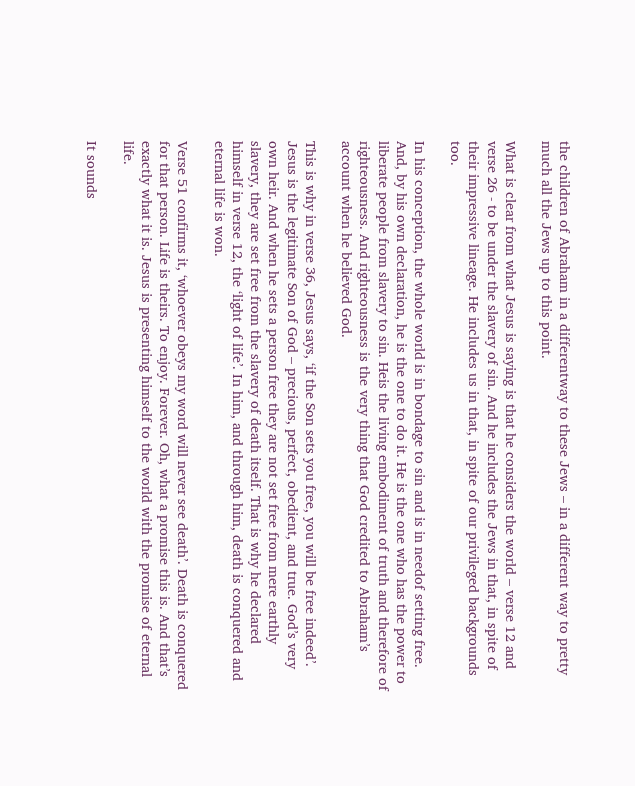the children of Abraham in a differentway to these Jews – in a different way to pretty much all the Jews up to this point.

What is clear from what Jesus is saying is that he considers the world – verse 12 and verse 26 - to be under the slavery of sin. And he includes the Jews in that, in spite of their impressive lineage. He includes us in that, in spite of our privileged backgrounds too.

In his conception, the whole world is in bondage to sin and is in needof setting free. And, by his own declaration, he is the one to do it. He is the one who has the power to liberate people from slavery to sin. Heis the living embodiment of truth and therefore of righteousness. And righteousness is the very thing that God credited to Abraham’s account when he believed God.

This is why in verse 36, Jesus says, ‘if the Son sets you free, you will be free indeed’. Jesus is the legitimate Son of God – precious, perfect, obedient, and true. God’s very own heir. And when he sets a person free they are not set free from mere earthly slavery, they are set free from the slavery of death itself. That is why he declared himself in verse 12, the ‘light of life’. In him, and through him, death is conquered and eternal life is won.

Verse 51 confirms it, ‘whoever obeys my word will never see death’. Death is conquered for that person. Life is theirs. To enjoy. Forever. Oh, what a promise this is. And that’s exactly what it is. Jesus is presenting himself to the world with the promise of eternal life.

It sounds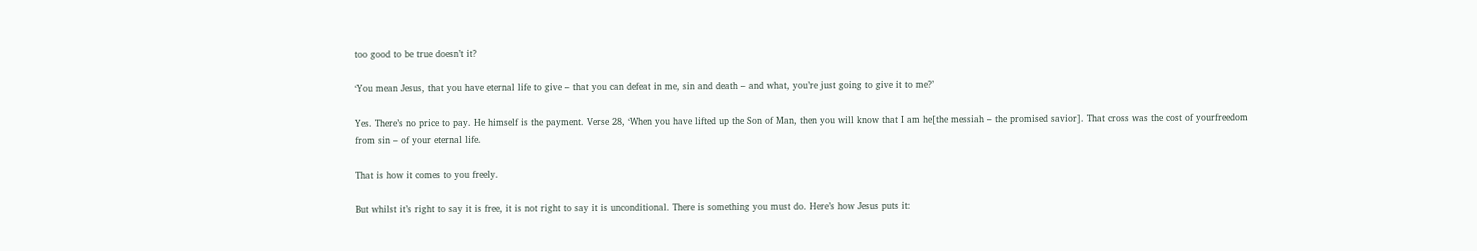too good to be true doesn’t it?

‘You mean Jesus, that you have eternal life to give – that you can defeat in me, sin and death – and what, you’re just going to give it to me?’

Yes. There’s no price to pay. He himself is the payment. Verse 28, ‘When you have lifted up the Son of Man, then you will know that I am he[the messiah – the promised savior]. That cross was the cost of yourfreedom from sin – of your eternal life.

That is how it comes to you freely.

But whilst it’s right to say it is free, it is not right to say it is unconditional. There is something you must do. Here’s how Jesus puts it: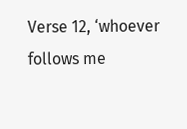Verse 12, ‘whoever follows me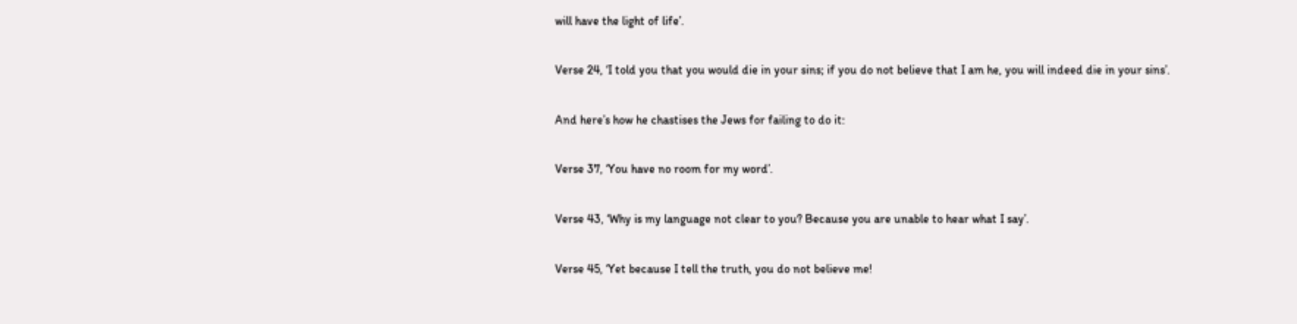will have the light of life’.

Verse 24, ‘I told you that you would die in your sins; if you do not believe that I am he, you will indeed die in your sins’.

And here’s how he chastises the Jews for failing to do it:

Verse 37, ‘You have no room for my word’.

Verse 43, ‘Why is my language not clear to you? Because you are unable to hear what I say’.

Verse 45, ‘Yet because I tell the truth, you do not believe me!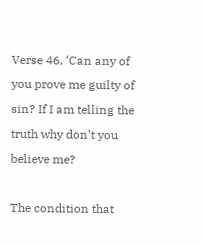Verse 46, ‘Can any of you prove me guilty of sin? If I am telling the truth why don’t you believe me?

The condition that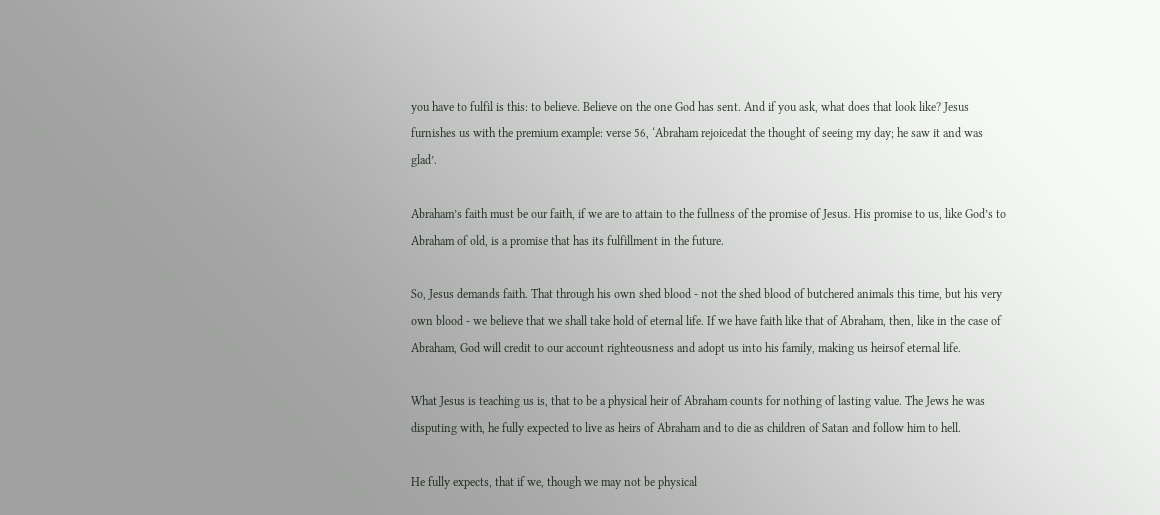you have to fulfil is this: to believe. Believe on the one God has sent. And if you ask, what does that look like? Jesus furnishes us with the premium example: verse 56, ‘Abraham rejoicedat the thought of seeing my day; he saw it and was glad’.

Abraham’s faith must be our faith, if we are to attain to the fullness of the promise of Jesus. His promise to us, like God’s to Abraham of old, is a promise that has its fulfillment in the future.

So, Jesus demands faith. That through his own shed blood - not the shed blood of butchered animals this time, but his very own blood - we believe that we shall take hold of eternal life. If we have faith like that of Abraham, then, like in the case of Abraham, God will credit to our account righteousness and adopt us into his family, making us heirsof eternal life.

What Jesus is teaching us is, that to be a physical heir of Abraham counts for nothing of lasting value. The Jews he was disputing with, he fully expected to live as heirs of Abraham and to die as children of Satan and follow him to hell.

He fully expects, that if we, though we may not be physical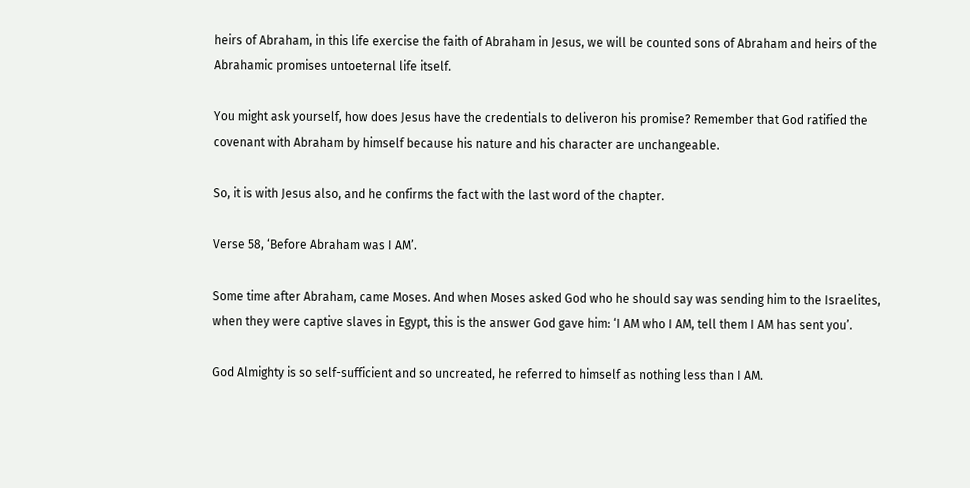heirs of Abraham, in this life exercise the faith of Abraham in Jesus, we will be counted sons of Abraham and heirs of the Abrahamic promises untoeternal life itself.

You might ask yourself, how does Jesus have the credentials to deliveron his promise? Remember that God ratified the covenant with Abraham by himself because his nature and his character are unchangeable.

So, it is with Jesus also, and he confirms the fact with the last word of the chapter.

Verse 58, ‘Before Abraham was I AM’.

Some time after Abraham, came Moses. And when Moses asked God who he should say was sending him to the Israelites, when they were captive slaves in Egypt, this is the answer God gave him: ‘I AM who I AM, tell them I AM has sent you’.

God Almighty is so self-sufficient and so uncreated, he referred to himself as nothing less than I AM.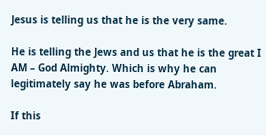Jesus is telling us that he is the very same.

He is telling the Jews and us that he is the great I AM – God Almighty. Which is why he can legitimately say he was before Abraham.

If this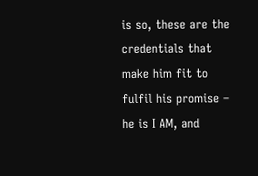is so, these are the credentials that make him fit to fulfil his promise – he is I AM, and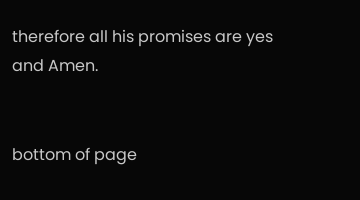therefore all his promises are yes and Amen.


bottom of page